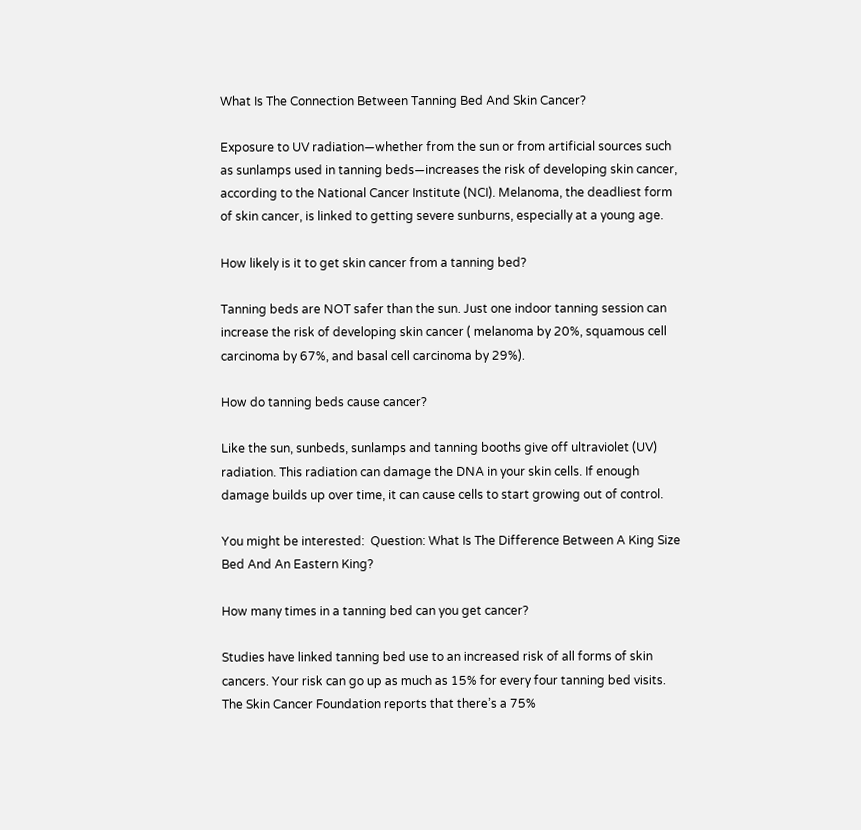What Is The Connection Between Tanning Bed And Skin Cancer?

Exposure to UV radiation—whether from the sun or from artificial sources such as sunlamps used in tanning beds—increases the risk of developing skin cancer, according to the National Cancer Institute (NCI). Melanoma, the deadliest form of skin cancer, is linked to getting severe sunburns, especially at a young age.

How likely is it to get skin cancer from a tanning bed?

Tanning beds are NOT safer than the sun. Just one indoor tanning session can increase the risk of developing skin cancer ( melanoma by 20%, squamous cell carcinoma by 67%, and basal cell carcinoma by 29%).

How do tanning beds cause cancer?

Like the sun, sunbeds, sunlamps and tanning booths give off ultraviolet (UV) radiation. This radiation can damage the DNA in your skin cells. If enough damage builds up over time, it can cause cells to start growing out of control.

You might be interested:  Question: What Is The Difference Between A King Size Bed And An Eastern King?

How many times in a tanning bed can you get cancer?

Studies have linked tanning bed use to an increased risk of all forms of skin cancers. Your risk can go up as much as 15% for every four tanning bed visits. The Skin Cancer Foundation reports that there’s a 75%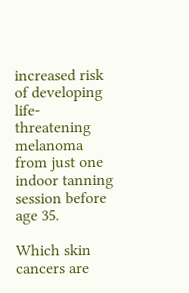increased risk of developing life-threatening melanoma from just one indoor tanning session before age 35.

Which skin cancers are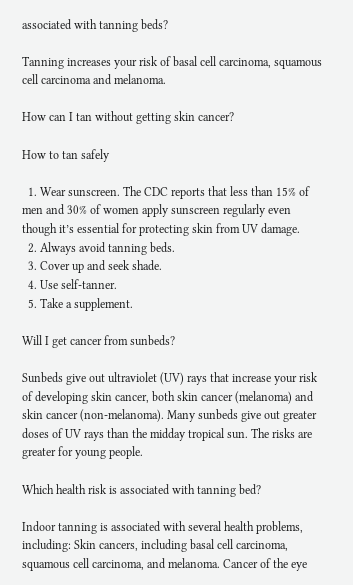associated with tanning beds?

Tanning increases your risk of basal cell carcinoma, squamous cell carcinoma and melanoma.

How can I tan without getting skin cancer?

How to tan safely

  1. Wear sunscreen. The CDC reports that less than 15% of men and 30% of women apply sunscreen regularly even though it’s essential for protecting skin from UV damage.
  2. Always avoid tanning beds.
  3. Cover up and seek shade.
  4. Use self-tanner.
  5. Take a supplement.

Will I get cancer from sunbeds?

Sunbeds give out ultraviolet (UV) rays that increase your risk of developing skin cancer, both skin cancer (melanoma) and skin cancer (non-melanoma). Many sunbeds give out greater doses of UV rays than the midday tropical sun. The risks are greater for young people.

Which health risk is associated with tanning bed?

Indoor tanning is associated with several health problems, including: Skin cancers, including basal cell carcinoma, squamous cell carcinoma, and melanoma. Cancer of the eye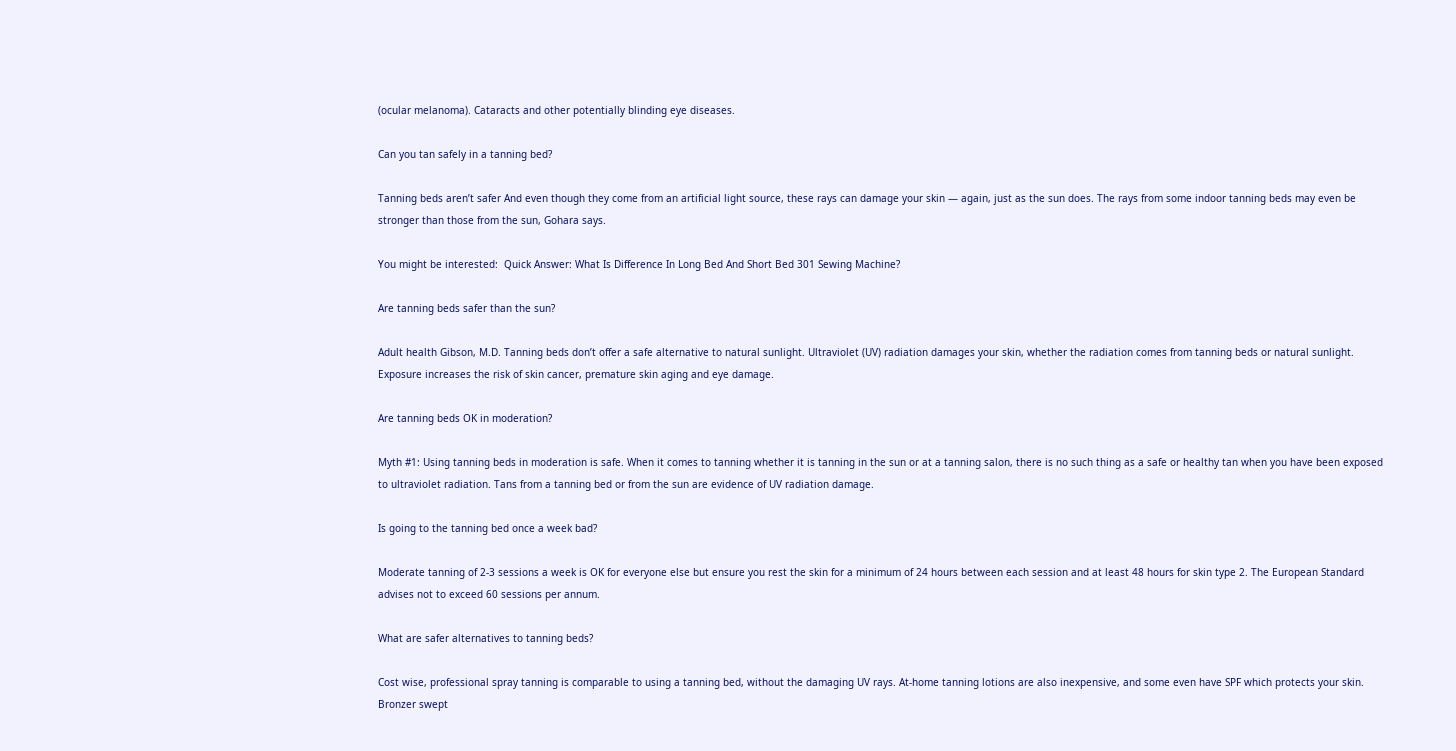(ocular melanoma). Cataracts and other potentially blinding eye diseases.

Can you tan safely in a tanning bed?

Tanning beds aren’t safer And even though they come from an artificial light source, these rays can damage your skin — again, just as the sun does. The rays from some indoor tanning beds may even be stronger than those from the sun, Gohara says.

You might be interested:  Quick Answer: What Is Difference In Long Bed And Short Bed 301 Sewing Machine?

Are tanning beds safer than the sun?

Adult health Gibson, M.D. Tanning beds don’t offer a safe alternative to natural sunlight. Ultraviolet (UV) radiation damages your skin, whether the radiation comes from tanning beds or natural sunlight. Exposure increases the risk of skin cancer, premature skin aging and eye damage.

Are tanning beds OK in moderation?

Myth #1: Using tanning beds in moderation is safe. When it comes to tanning whether it is tanning in the sun or at a tanning salon, there is no such thing as a safe or healthy tan when you have been exposed to ultraviolet radiation. Tans from a tanning bed or from the sun are evidence of UV radiation damage.

Is going to the tanning bed once a week bad?

Moderate tanning of 2-3 sessions a week is OK for everyone else but ensure you rest the skin for a minimum of 24 hours between each session and at least 48 hours for skin type 2. The European Standard advises not to exceed 60 sessions per annum.

What are safer alternatives to tanning beds?

Cost wise, professional spray tanning is comparable to using a tanning bed, without the damaging UV rays. At-home tanning lotions are also inexpensive, and some even have SPF which protects your skin. Bronzer swept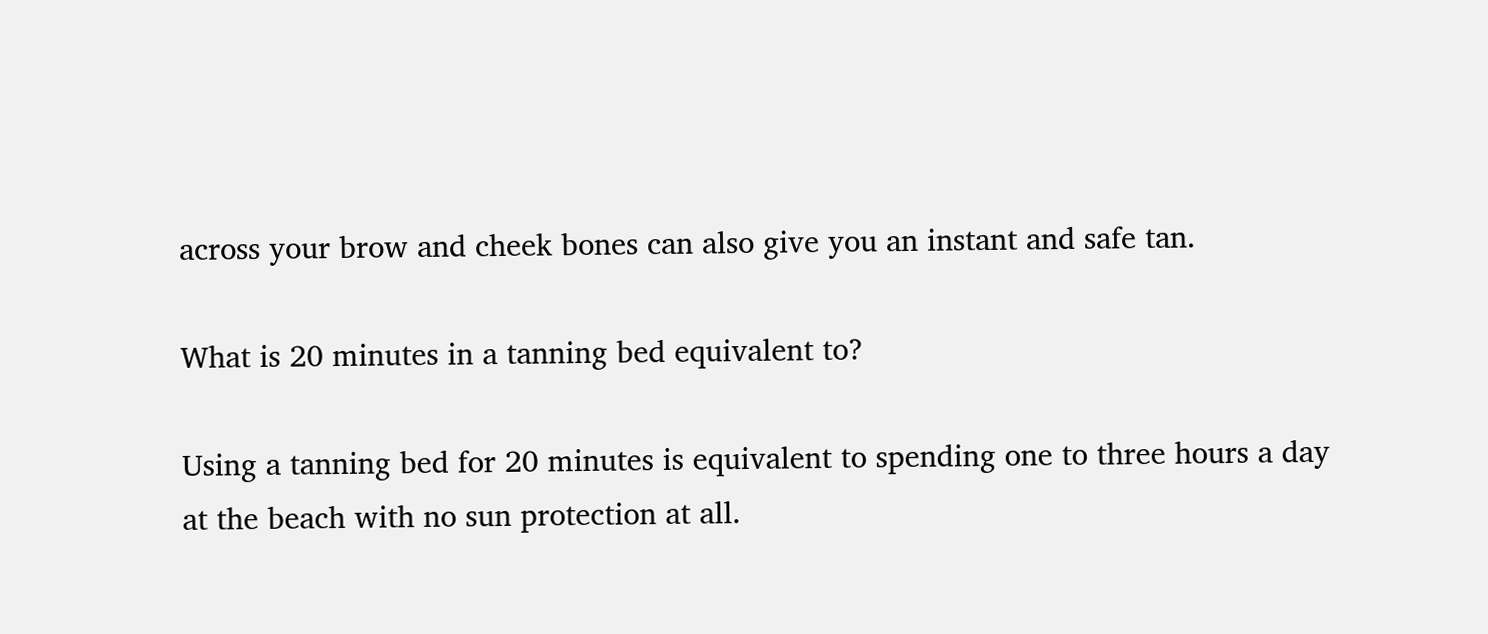across your brow and cheek bones can also give you an instant and safe tan.

What is 20 minutes in a tanning bed equivalent to?

Using a tanning bed for 20 minutes is equivalent to spending one to three hours a day at the beach with no sun protection at all.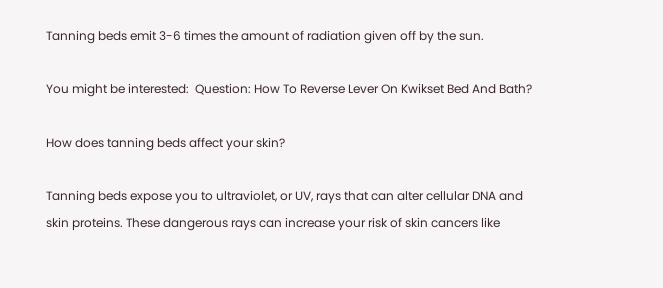Tanning beds emit 3-6 times the amount of radiation given off by the sun.

You might be interested:  Question: How To Reverse Lever On Kwikset Bed And Bath?

How does tanning beds affect your skin?

Tanning beds expose you to ultraviolet, or UV, rays that can alter cellular DNA and skin proteins. These dangerous rays can increase your risk of skin cancers like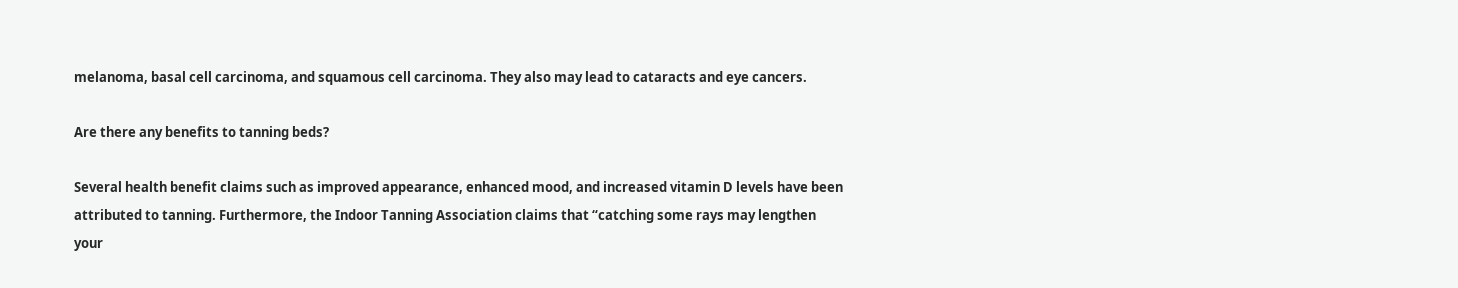melanoma, basal cell carcinoma, and squamous cell carcinoma. They also may lead to cataracts and eye cancers.

Are there any benefits to tanning beds?

Several health benefit claims such as improved appearance, enhanced mood, and increased vitamin D levels have been attributed to tanning. Furthermore, the Indoor Tanning Association claims that “catching some rays may lengthen your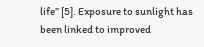life” [5]. Exposure to sunlight has been linked to improved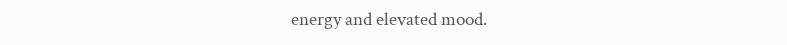energy and elevated mood.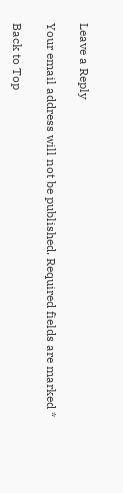Leave a Reply

Your email address will not be published. Required fields are marked *

Back to Top